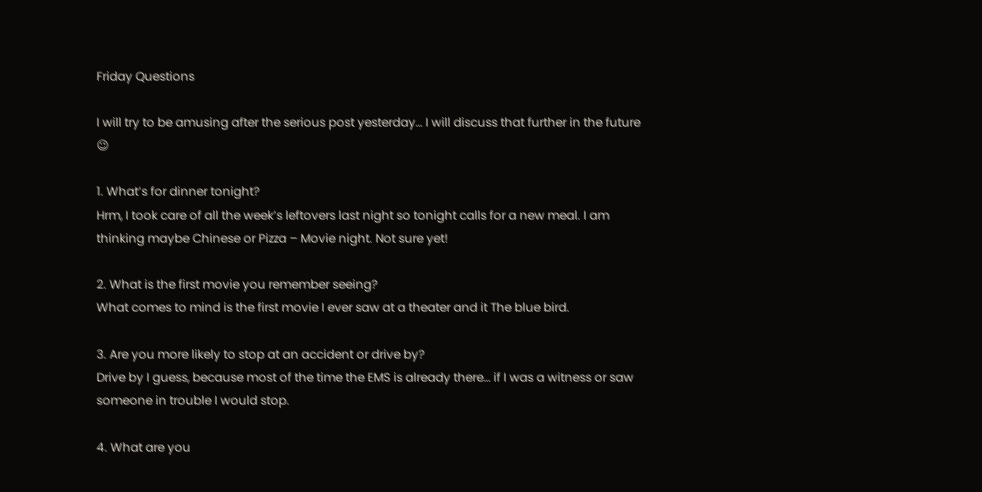Friday Questions

I will try to be amusing after the serious post yesterday… I will discuss that further in the future 😉

1. What’s for dinner tonight?
Hrm, I took care of all the week’s leftovers last night so tonight calls for a new meal. I am thinking maybe Chinese or Pizza – Movie night. Not sure yet!

2. What is the first movie you remember seeing?
What comes to mind is the first movie I ever saw at a theater and it The blue bird.

3. Are you more likely to stop at an accident or drive by?
Drive by I guess, because most of the time the EMS is already there… if I was a witness or saw someone in trouble I would stop.

4. What are you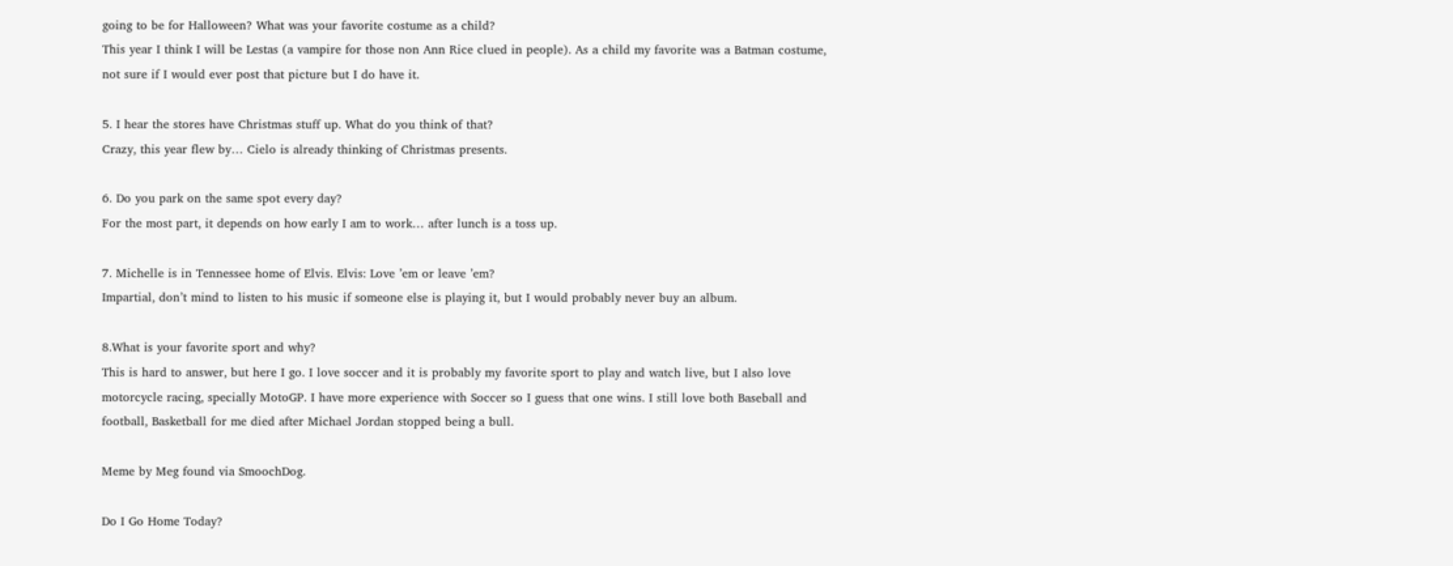going to be for Halloween? What was your favorite costume as a child?
This year I think I will be Lestas (a vampire for those non Ann Rice clued in people). As a child my favorite was a Batman costume, not sure if I would ever post that picture but I do have it.

5. I hear the stores have Christmas stuff up. What do you think of that?
Crazy, this year flew by… Cielo is already thinking of Christmas presents.

6. Do you park on the same spot every day?
For the most part, it depends on how early I am to work… after lunch is a toss up.

7. Michelle is in Tennessee home of Elvis. Elvis: Love ’em or leave ’em?
Impartial, don’t mind to listen to his music if someone else is playing it, but I would probably never buy an album.

8.What is your favorite sport and why?
This is hard to answer, but here I go. I love soccer and it is probably my favorite sport to play and watch live, but I also love motorcycle racing, specially MotoGP. I have more experience with Soccer so I guess that one wins. I still love both Baseball and football, Basketball for me died after Michael Jordan stopped being a bull.

Meme by Meg found via SmoochDog.

Do I Go Home Today?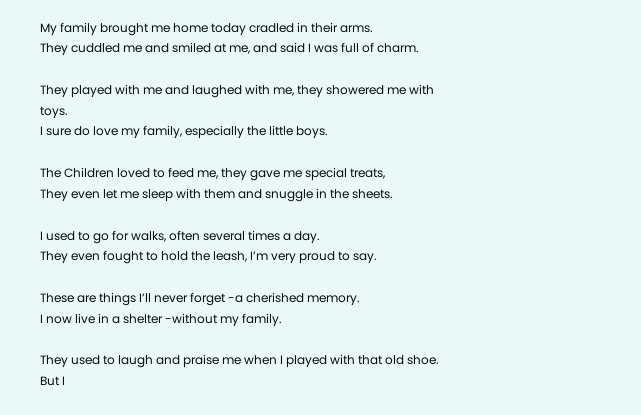My family brought me home today cradled in their arms.
They cuddled me and smiled at me, and said I was full of charm.

They played with me and laughed with me, they showered me with toys.
I sure do love my family, especially the little boys.

The Children loved to feed me, they gave me special treats,
They even let me sleep with them and snuggle in the sheets.

I used to go for walks, often several times a day.
They even fought to hold the leash, I’m very proud to say.

These are things I’ll never forget -a cherished memory.
I now live in a shelter -without my family.

They used to laugh and praise me when I played with that old shoe.
But I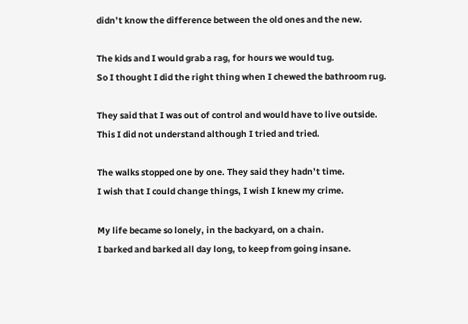didn’t know the difference between the old ones and the new.

The kids and I would grab a rag, for hours we would tug.
So I thought I did the right thing when I chewed the bathroom rug.

They said that I was out of control and would have to live outside.
This I did not understand although I tried and tried.

The walks stopped one by one. They said they hadn’t time.
I wish that I could change things, I wish I knew my crime.

My life became so lonely, in the backyard, on a chain.
I barked and barked all day long, to keep from going insane.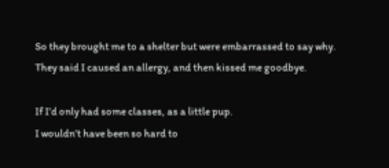So they brought me to a shelter but were embarrassed to say why.
They said I caused an allergy, and then kissed me goodbye.

If I’d only had some classes, as a little pup.
I wouldn’t have been so hard to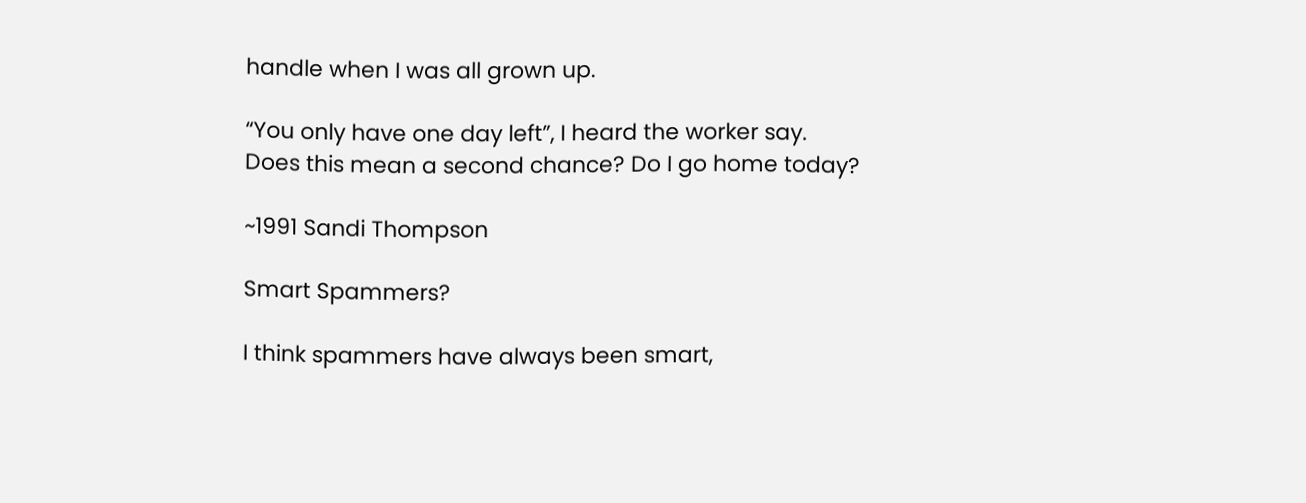handle when I was all grown up.

“You only have one day left”, I heard the worker say.
Does this mean a second chance? Do I go home today?

~1991 Sandi Thompson

Smart Spammers?

I think spammers have always been smart,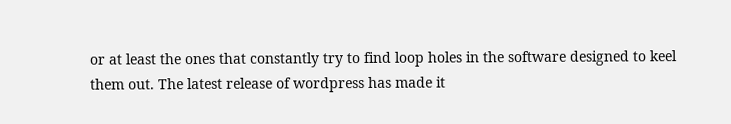or at least the ones that constantly try to find loop holes in the software designed to keel them out. The latest release of wordpress has made it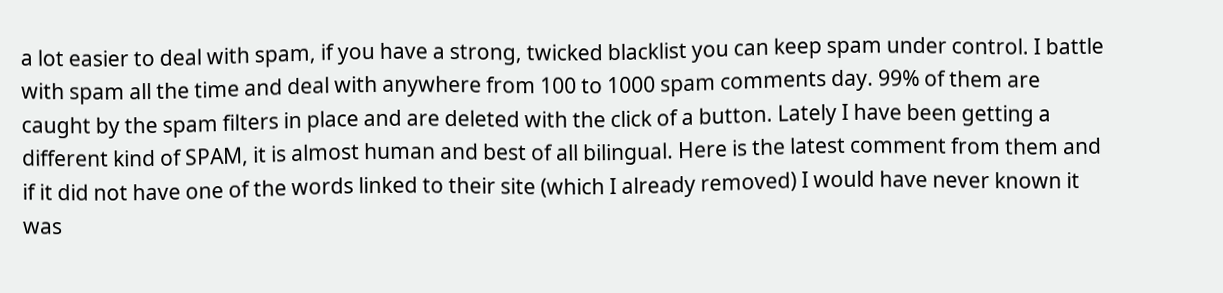a lot easier to deal with spam, if you have a strong, twicked blacklist you can keep spam under control. I battle with spam all the time and deal with anywhere from 100 to 1000 spam comments day. 99% of them are caught by the spam filters in place and are deleted with the click of a button. Lately I have been getting a different kind of SPAM, it is almost human and best of all bilingual. Here is the latest comment from them and if it did not have one of the words linked to their site (which I already removed) I would have never known it was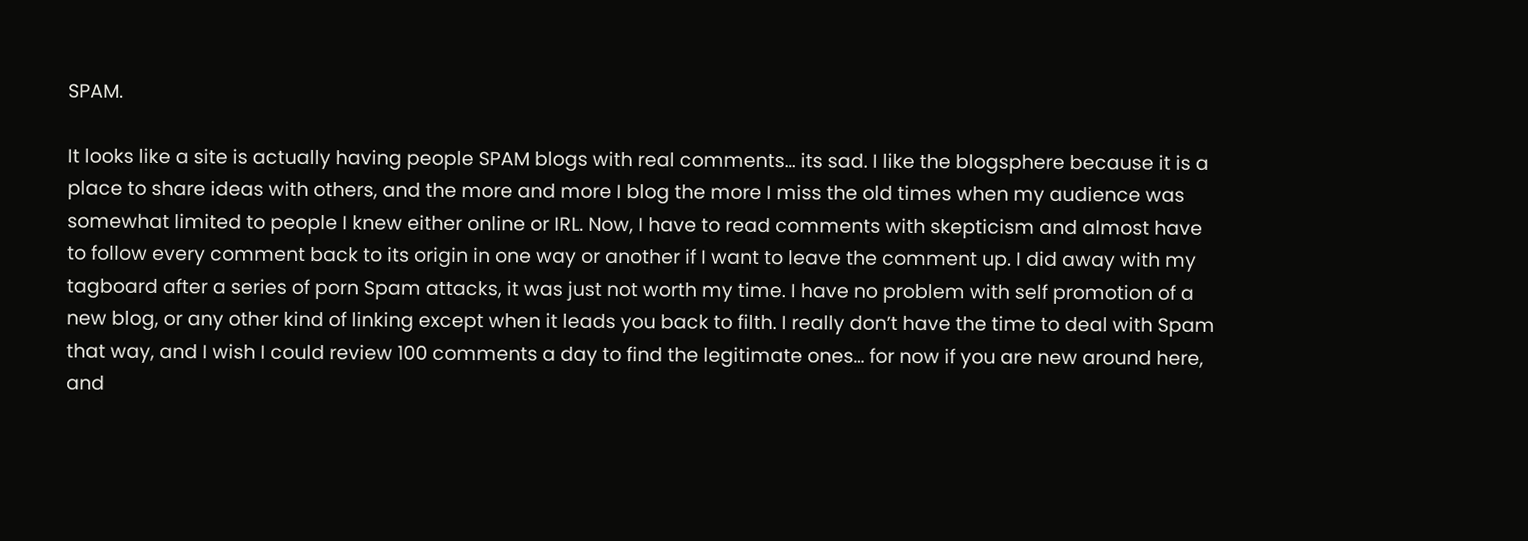SPAM.

It looks like a site is actually having people SPAM blogs with real comments… its sad. I like the blogsphere because it is a place to share ideas with others, and the more and more I blog the more I miss the old times when my audience was somewhat limited to people I knew either online or IRL. Now, I have to read comments with skepticism and almost have to follow every comment back to its origin in one way or another if I want to leave the comment up. I did away with my tagboard after a series of porn Spam attacks, it was just not worth my time. I have no problem with self promotion of a new blog, or any other kind of linking except when it leads you back to filth. I really don’t have the time to deal with Spam that way, and I wish I could review 100 comments a day to find the legitimate ones… for now if you are new around here, and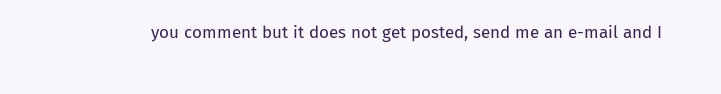you comment but it does not get posted, send me an e-mail and I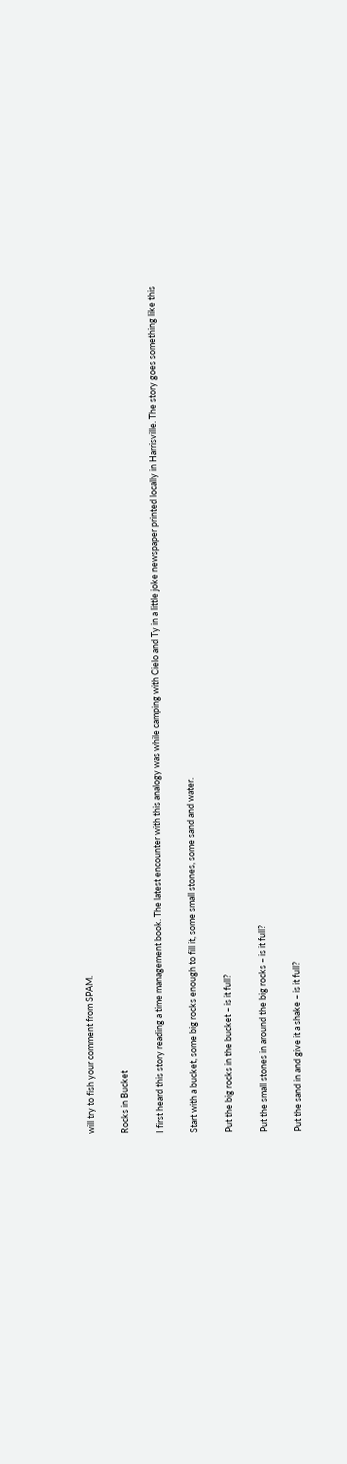will try to fish your comment from SPAM.

Rocks in Bucket

I first heard this story reading a time management book. The latest encounter with this analogy was while camping with Cielo and Ty in a little joke newspaper printed locally in Harrisville. The story goes something like this

Start with a bucket, some big rocks enough to fill it, some small stones, some sand and water.

Put the big rocks in the bucket – is it full?

Put the small stones in around the big rocks – is it full?

Put the sand in and give it a shake – is it full?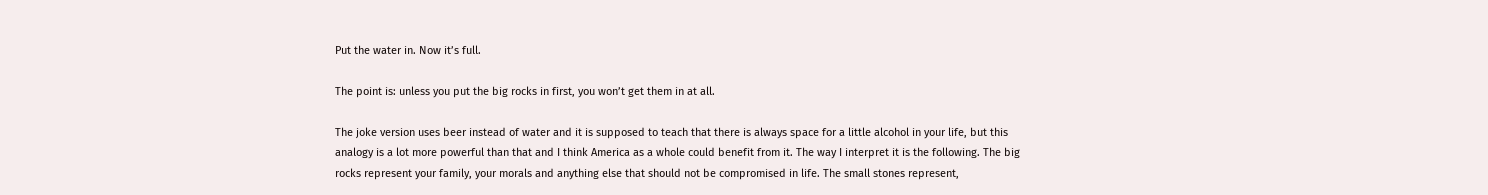Put the water in. Now it’s full.

The point is: unless you put the big rocks in first, you won’t get them in at all.

The joke version uses beer instead of water and it is supposed to teach that there is always space for a little alcohol in your life, but this analogy is a lot more powerful than that and I think America as a whole could benefit from it. The way I interpret it is the following. The big rocks represent your family, your morals and anything else that should not be compromised in life. The small stones represent,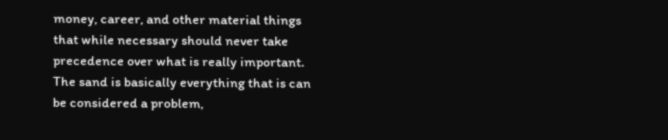money, career, and other material things that while necessary should never take precedence over what is really important. The sand is basically everything that is can be considered a problem,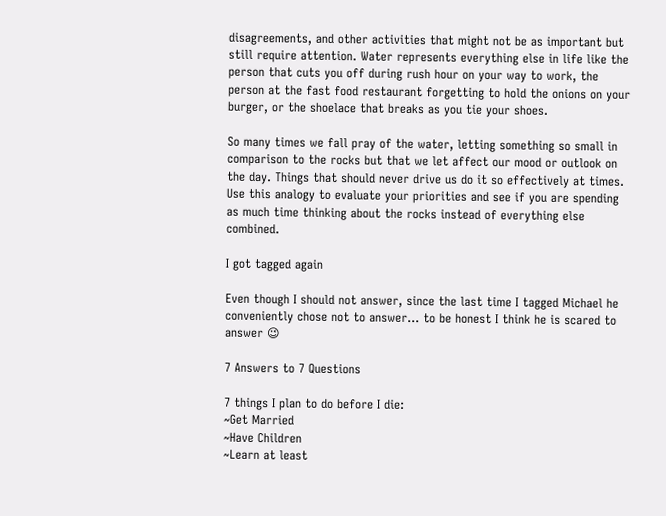disagreements, and other activities that might not be as important but still require attention. Water represents everything else in life like the person that cuts you off during rush hour on your way to work, the person at the fast food restaurant forgetting to hold the onions on your burger, or the shoelace that breaks as you tie your shoes.

So many times we fall pray of the water, letting something so small in comparison to the rocks but that we let affect our mood or outlook on the day. Things that should never drive us do it so effectively at times. Use this analogy to evaluate your priorities and see if you are spending as much time thinking about the rocks instead of everything else combined.

I got tagged again

Even though I should not answer, since the last time I tagged Michael he conveniently chose not to answer… to be honest I think he is scared to answer 😉

7 Answers to 7 Questions

7 things I plan to do before I die:
~Get Married
~Have Children
~Learn at least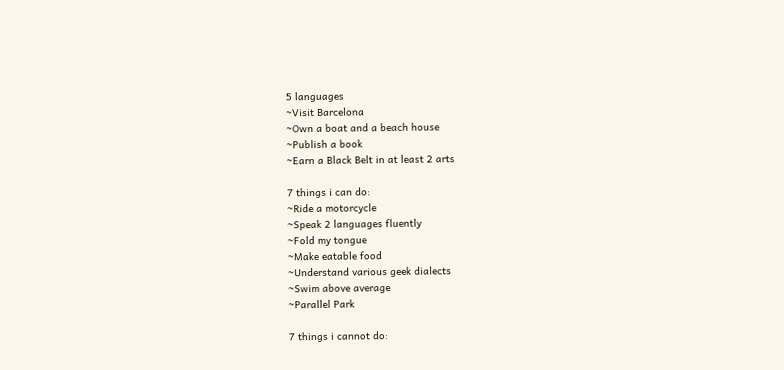5 languages
~Visit Barcelona
~Own a boat and a beach house
~Publish a book
~Earn a Black Belt in at least 2 arts

7 things i can do:
~Ride a motorcycle
~Speak 2 languages fluently
~Fold my tongue
~Make eatable food
~Understand various geek dialects
~Swim above average
~Parallel Park

7 things i cannot do: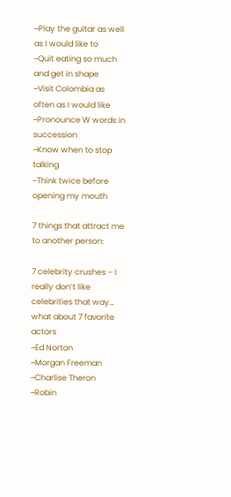~Play the guitar as well as I would like to
~Quit eating so much and get in shape
~Visit Colombia as often as I would like
~Pronounce W words in succession
~Know when to stop talking
~Think twice before opening my mouth

7 things that attract me to another person:

7 celebrity crushes – I really don’t like celebrities that way… what about 7 favorite actors
~Ed Norton
~Morgan Freeman
~Charlise Theron
~Robin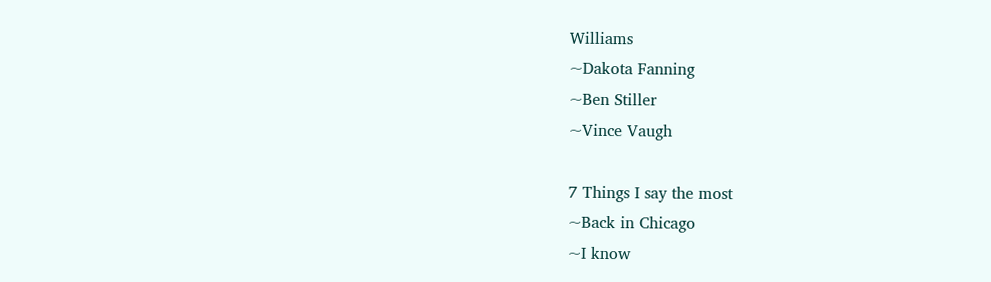Williams
~Dakota Fanning
~Ben Stiller
~Vince Vaugh

7 Things I say the most
~Back in Chicago
~I know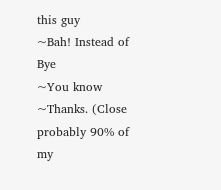this guy
~Bah! Instead of Bye
~You know
~Thanks. (Close probably 90% of my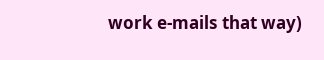work e-mails that way)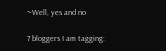~Well, yes and no

7 bloggers I am tagging: